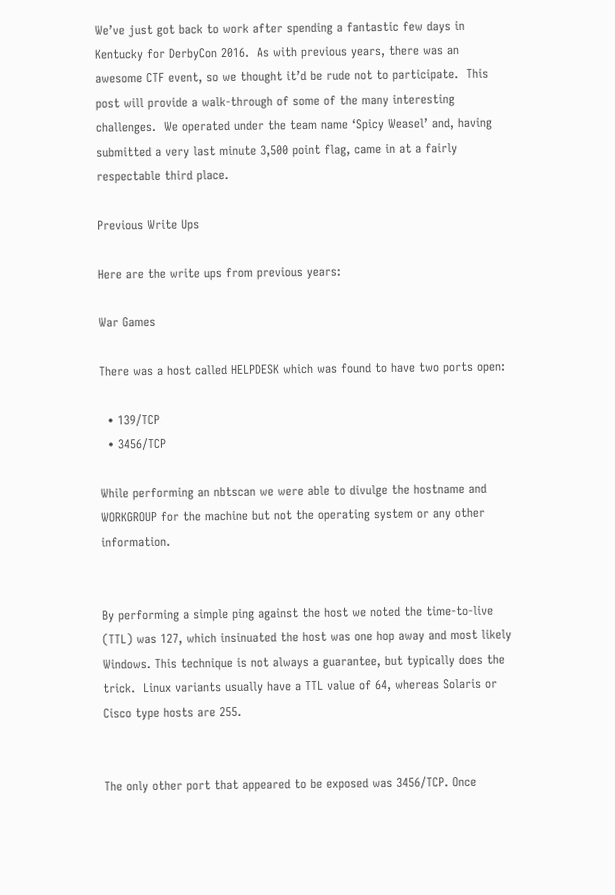We’ve just got back to work after spending a fantastic few days in Kentucky for DerbyCon 2016.  As with previous years, there was an awesome CTF event, so we thought it’d be rude not to participate.  This post will provide a walk-through of some of the many interesting challenges.  We operated under the team name ‘Spicy Weasel’ and, having submitted a very last minute 3,500 point flag, came in at a fairly respectable third place.

Previous Write Ups

Here are the write ups from previous years:

War Games

There was a host called HELPDESK which was found to have two ports open:

  • 139/TCP
  • 3456/TCP

While performing an nbtscan we were able to divulge the hostname and WORKGROUP for the machine but not the operating system or any other information.


By performing a simple ping against the host we noted the time-to-live (TTL) was 127, which insinuated the host was one hop away and most likely Windows. This technique is not always a guarantee, but typically does the trick.  Linux variants usually have a TTL value of 64, whereas Solaris or Cisco type hosts are 255.


The only other port that appeared to be exposed was 3456/TCP. Once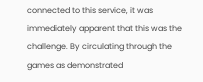connected to this service, it was immediately apparent that this was the challenge. By circulating through the games as demonstrated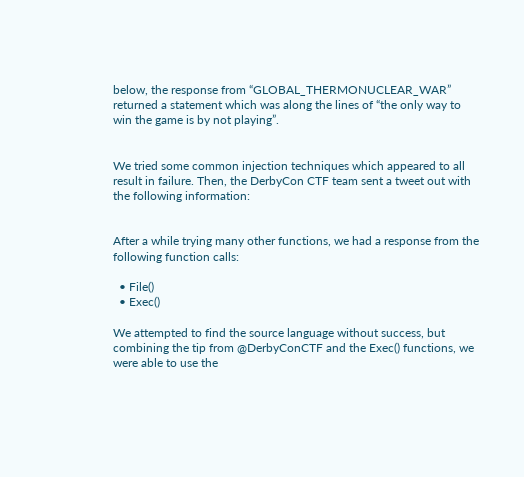below, the response from “GLOBAL_THERMONUCLEAR_WAR” returned a statement which was along the lines of “the only way to win the game is by not playing”.


We tried some common injection techniques which appeared to all result in failure. Then, the DerbyCon CTF team sent a tweet out with the following information:


After a while trying many other functions, we had a response from the following function calls:

  • File()
  • Exec()

We attempted to find the source language without success, but combining the tip from @DerbyConCTF and the Exec() functions, we were able to use the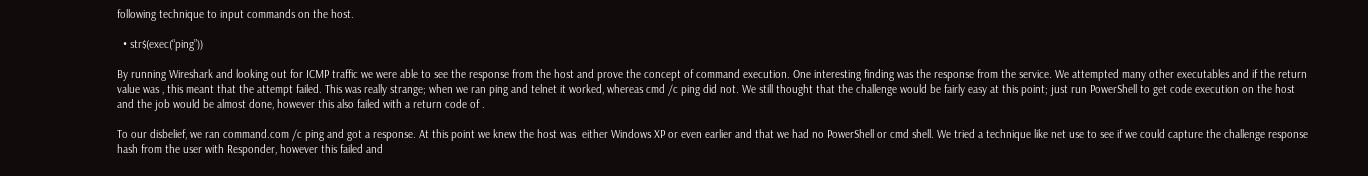following technique to input commands on the host.

  • str$(exec(“ping”))

By running Wireshark and looking out for ICMP traffic we were able to see the response from the host and prove the concept of command execution. One interesting finding was the response from the service. We attempted many other executables and if the return value was , this meant that the attempt failed. This was really strange; when we ran ping and telnet it worked, whereas cmd /c ping did not. We still thought that the challenge would be fairly easy at this point; just run PowerShell to get code execution on the host and the job would be almost done, however this also failed with a return code of .

To our disbelief, we ran command.com /c ping and got a response. At this point we knew the host was  either Windows XP or even earlier and that we had no PowerShell or cmd shell. We tried a technique like net use to see if we could capture the challenge response hash from the user with Responder, however this failed and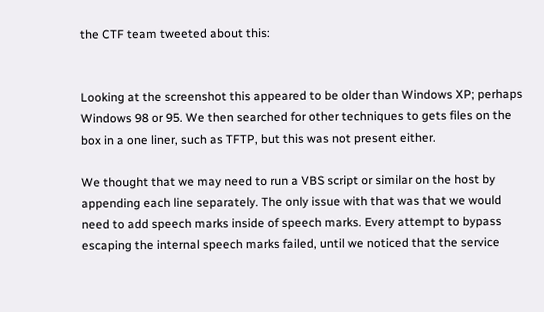the CTF team tweeted about this:


Looking at the screenshot this appeared to be older than Windows XP; perhaps Windows 98 or 95. We then searched for other techniques to gets files on the box in a one liner, such as TFTP, but this was not present either.

We thought that we may need to run a VBS script or similar on the host by appending each line separately. The only issue with that was that we would need to add speech marks inside of speech marks. Every attempt to bypass escaping the internal speech marks failed, until we noticed that the service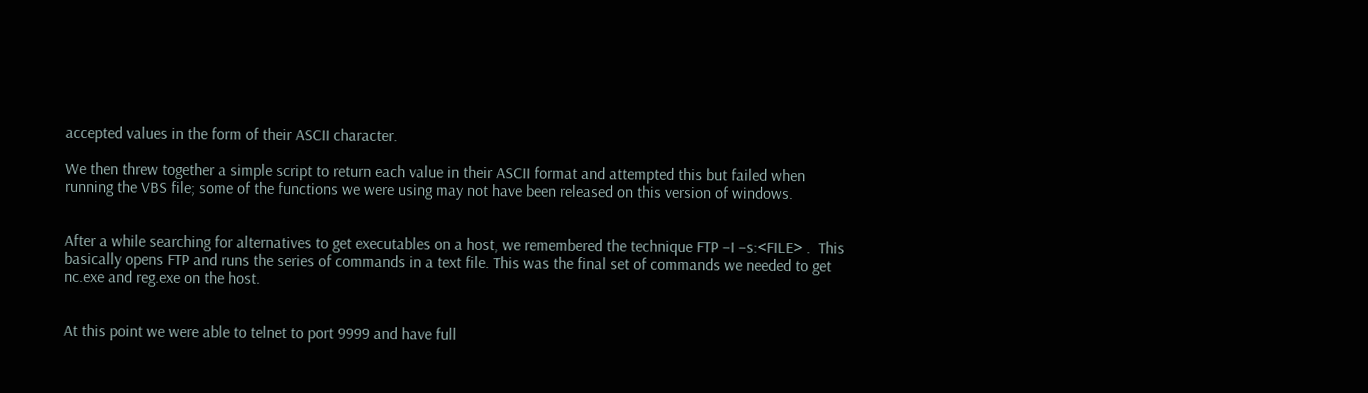accepted values in the form of their ASCII character.

We then threw together a simple script to return each value in their ASCII format and attempted this but failed when running the VBS file; some of the functions we were using may not have been released on this version of windows.


After a while searching for alternatives to get executables on a host, we remembered the technique FTP –I –s:<FILE> .  This basically opens FTP and runs the series of commands in a text file. This was the final set of commands we needed to get nc.exe and reg.exe on the host.


At this point we were able to telnet to port 9999 and have full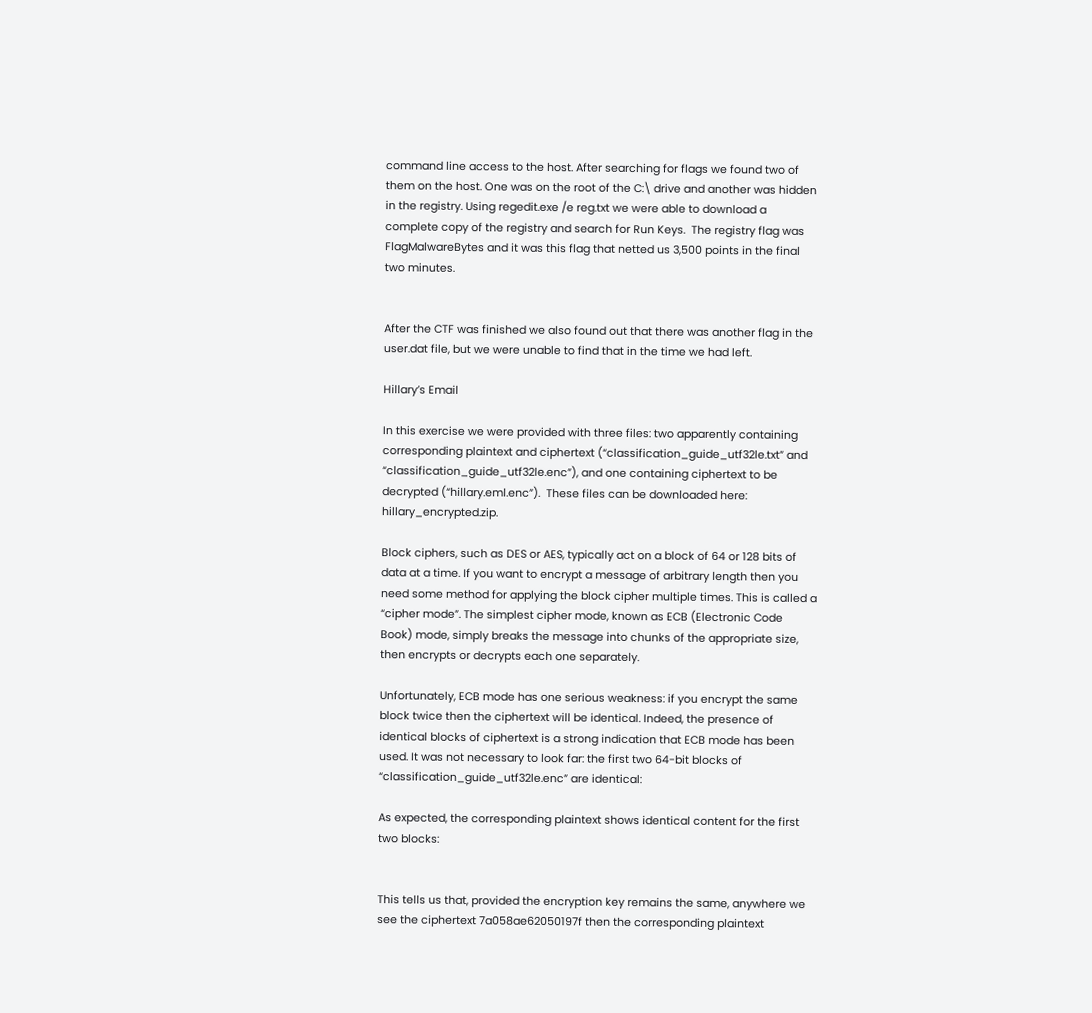command line access to the host. After searching for flags we found two of them on the host. One was on the root of the C:\ drive and another was hidden in the registry. Using regedit.exe /e reg.txt we were able to download a complete copy of the registry and search for Run Keys.  The registry flag was FlagMalwareBytes and it was this flag that netted us 3,500 points in the final two minutes.


After the CTF was finished we also found out that there was another flag in the user.dat file, but we were unable to find that in the time we had left.

Hillary’s Email

In this exercise we were provided with three files: two apparently containing corresponding plaintext and ciphertext (“classification_guide_utf32le.txt” and “classification_guide_utf32le.enc”), and one containing ciphertext to be decrypted (“hillary.eml.enc”).  These files can be downloaded here: hillary_encrypted.zip.

Block ciphers, such as DES or AES, typically act on a block of 64 or 128 bits of data at a time. If you want to encrypt a message of arbitrary length then you need some method for applying the block cipher multiple times. This is called a “cipher mode”. The simplest cipher mode, known as ECB (Electronic Code Book) mode, simply breaks the message into chunks of the appropriate size, then encrypts or decrypts each one separately.

Unfortunately, ECB mode has one serious weakness: if you encrypt the same block twice then the ciphertext will be identical. Indeed, the presence of identical blocks of ciphertext is a strong indication that ECB mode has been used. It was not necessary to look far: the first two 64-bit blocks of “classification_guide_utf32le.enc” are identical:

As expected, the corresponding plaintext shows identical content for the first two blocks:


This tells us that, provided the encryption key remains the same, anywhere we see the ciphertext 7a058ae62050197f then the corresponding plaintext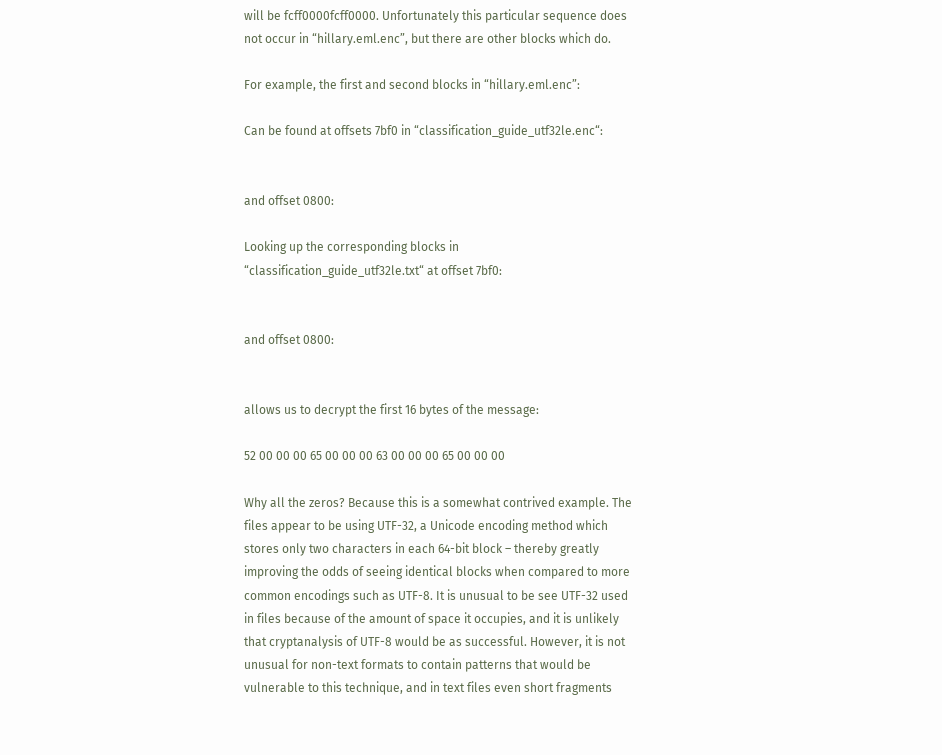will be fcff0000fcff0000. Unfortunately this particular sequence does not occur in “hillary.eml.enc”, but there are other blocks which do.

For example, the first and second blocks in “hillary.eml.enc”:

Can be found at offsets 7bf0 in “classification_guide_utf32le.enc“:


and offset 0800:

Looking up the corresponding blocks in “classification_guide_utf32le.txt“ at offset 7bf0:


and offset 0800:


allows us to decrypt the first 16 bytes of the message:

52 00 00 00 65 00 00 00 63 00 00 00 65 00 00 00

Why all the zeros? Because this is a somewhat contrived example. The files appear to be using UTF-32, a Unicode encoding method which stores only two characters in each 64-bit block – thereby greatly improving the odds of seeing identical blocks when compared to more common encodings such as UTF-8. It is unusual to be see UTF-32 used in files because of the amount of space it occupies, and it is unlikely that cryptanalysis of UTF-8 would be as successful. However, it is not unusual for non-text formats to contain patterns that would be vulnerable to this technique, and in text files even short fragments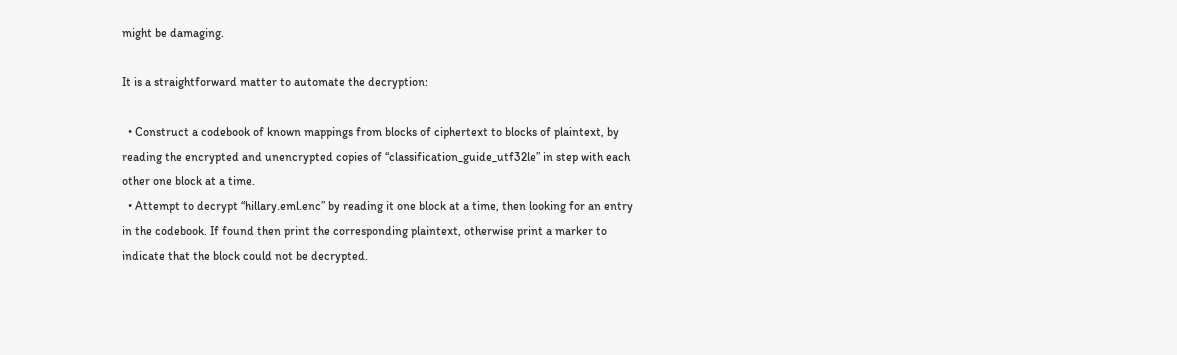might be damaging.

It is a straightforward matter to automate the decryption:

  • Construct a codebook of known mappings from blocks of ciphertext to blocks of plaintext, by reading the encrypted and unencrypted copies of “classification_guide_utf32le” in step with each other one block at a time.
  • Attempt to decrypt “hillary.eml.enc” by reading it one block at a time, then looking for an entry in the codebook. If found then print the corresponding plaintext, otherwise print a marker to indicate that the block could not be decrypted.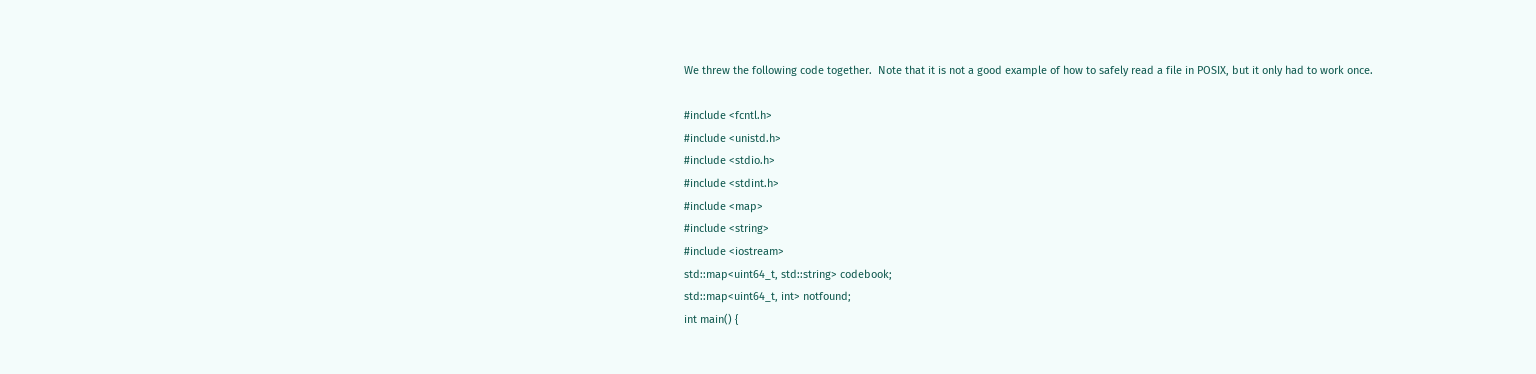We threw the following code together.  Note that it is not a good example of how to safely read a file in POSIX, but it only had to work once.

#include <fcntl.h>
#include <unistd.h>
#include <stdio.h>
#include <stdint.h>
#include <map>
#include <string>
#include <iostream>
std::map<uint64_t, std::string> codebook;
std::map<uint64_t, int> notfound;
int main() {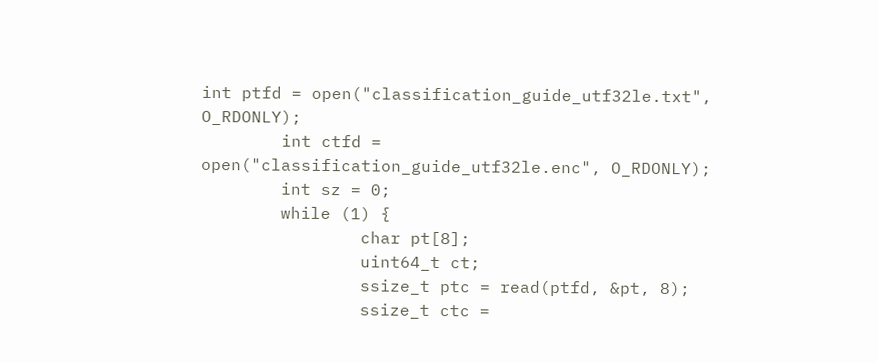int ptfd = open("classification_guide_utf32le.txt", O_RDONLY);
        int ctfd = open("classification_guide_utf32le.enc", O_RDONLY);
        int sz = 0;
        while (1) {
                char pt[8];
                uint64_t ct;
                ssize_t ptc = read(ptfd, &pt, 8);
                ssize_t ctc =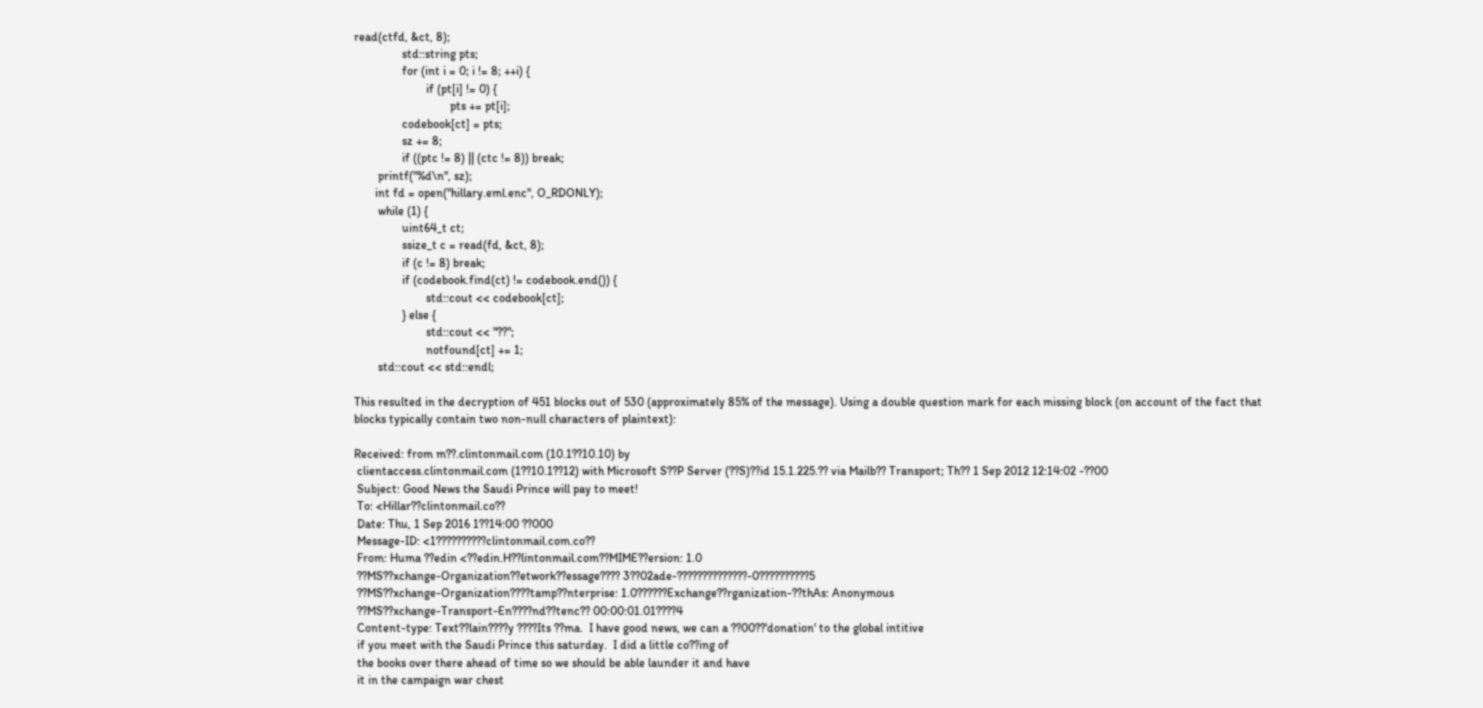read(ctfd, &ct, 8);
                std::string pts;
                for (int i = 0; i != 8; ++i) {
                        if (pt[i] != 0) {
                                pts += pt[i];
                codebook[ct] = pts;
                sz += 8;
                if ((ptc != 8) || (ctc != 8)) break;
        printf("%d\n", sz);
       int fd = open("hillary.eml.enc", O_RDONLY);
        while (1) {
                uint64_t ct;
                ssize_t c = read(fd, &ct, 8);
                if (c != 8) break;
                if (codebook.find(ct) != codebook.end()) {
                        std::cout << codebook[ct];
                } else {
                        std::cout << "??";
                        notfound[ct] += 1;
        std::cout << std::endl;

This resulted in the decryption of 451 blocks out of 530 (approximately 85% of the message). Using a double question mark for each missing block (on account of the fact that blocks typically contain two non-null characters of plaintext):

Received: from m??.clintonmail.com (10.1??10.10) by
 clientaccess.clintonmail.com (1??10.1??12) with Microsoft S??P Server (??S)??id 15.1.225.?? via Mailb?? Transport; Th?? 1 Sep 2012 12:14:02 -??00
 Subject: Good News the Saudi Prince will pay to meet!
 To: <Hillar??clintonmail.co??
 Date: Thu, 1 Sep 2016 1??14:00 ??000
 Message-ID: <1??????????clintonmail.com.co??
 From: Huma ??edin <??edin.H??lintonmail.com??MIME??ersion: 1.0
 ??MS??xchange-Organization??etwork??essage???? 3??02ade-??????????????-0??????????5
 ??MS??xchange-Organization????tamp??nterprise: 1.0??????Exchange??rganization-??thAs: Anonymous
 ??MS??xchange-Transport-En????nd??tenc?? 00:00:01.01????4
 Content-type: Text??lain????y ????Its ??ma.  I have good news, we can a ??00??'donation' to the global intitive
 if you meet with the Saudi Prince this saturday.  I did a little co??ing of
 the books over there ahead of time so we should be able launder it and have
 it in the campaign war chest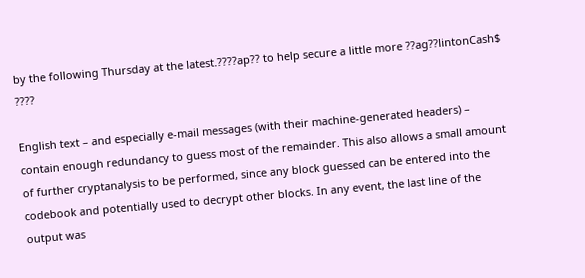by the following Thursday at the latest.????ap?? to help secure a little more ??ag??lintonCash$ ????

English text – and especially e-mail messages (with their machine-generated headers) – contain enough redundancy to guess most of the remainder. This also allows a small amount of further cryptanalysis to be performed, since any block guessed can be entered into the codebook and potentially used to decrypt other blocks. In any event, the last line of the output was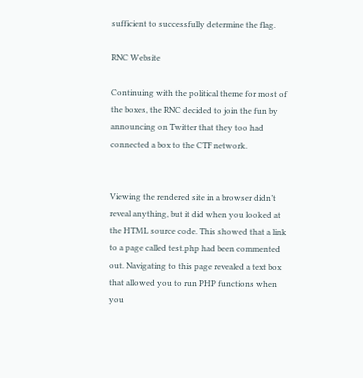sufficient to successfully determine the flag.

RNC Website

Continuing with the political theme for most of the boxes, the RNC decided to join the fun by announcing on Twitter that they too had connected a box to the CTF network.


Viewing the rendered site in a browser didn’t reveal anything, but it did when you looked at the HTML source code. This showed that a link to a page called test.php had been commented out. Navigating to this page revealed a text box that allowed you to run PHP functions when you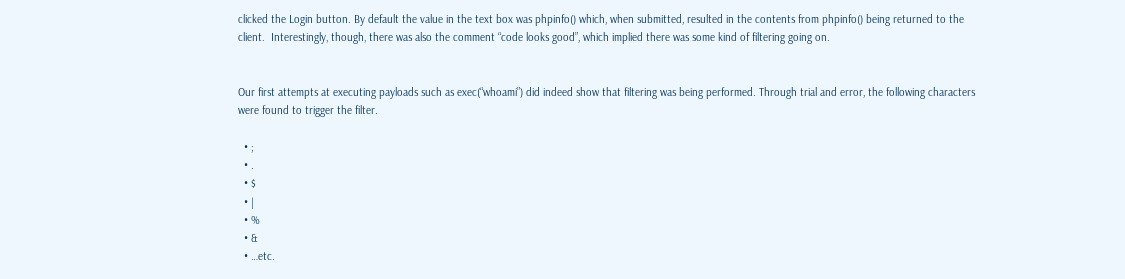clicked the Login button. By default the value in the text box was phpinfo() which, when submitted, resulted in the contents from phpinfo() being returned to the client.  Interestingly, though, there was also the comment “code looks good”, which implied there was some kind of filtering going on.


Our first attempts at executing payloads such as exec(“whoami”) did indeed show that filtering was being performed. Through trial and error, the following characters were found to trigger the filter.

  • ;
  • .
  • $
  • |
  • %
  • &
  • …etc.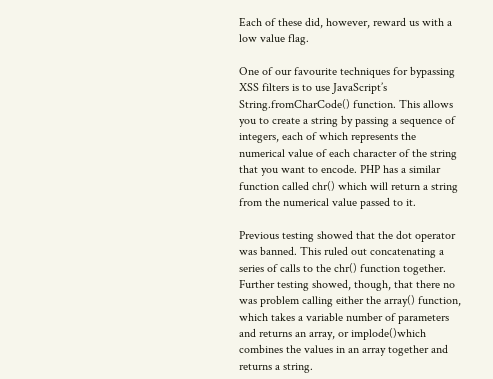Each of these did, however, reward us with a low value flag.

One of our favourite techniques for bypassing XSS filters is to use JavaScript’s String.fromCharCode() function. This allows you to create a string by passing a sequence of integers, each of which represents the numerical value of each character of the string that you want to encode. PHP has a similar function called chr() which will return a string from the numerical value passed to it.

Previous testing showed that the dot operator was banned. This ruled out concatenating a series of calls to the chr() function together. Further testing showed, though, that there no was problem calling either the array() function, which takes a variable number of parameters and returns an array, or implode()which combines the values in an array together and returns a string.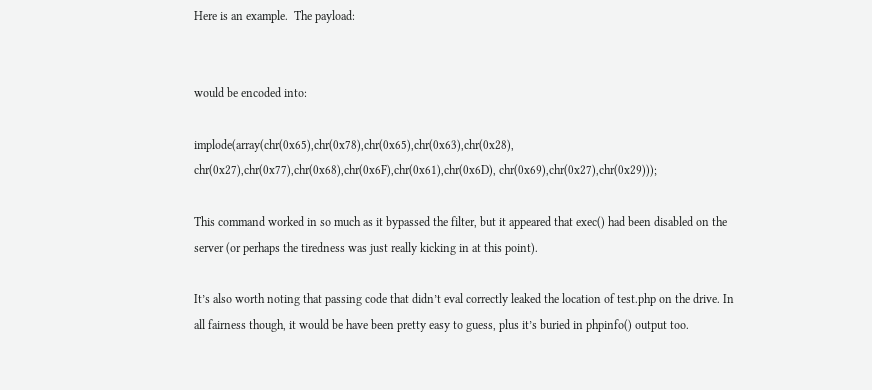Here is an example.  The payload:


would be encoded into:

implode(array(chr(0x65),chr(0x78),chr(0x65),chr(0x63),chr(0x28), chr(0x27),chr(0x77),chr(0x68),chr(0x6F),chr(0x61),chr(0x6D), chr(0x69),chr(0x27),chr(0x29)));

This command worked in so much as it bypassed the filter, but it appeared that exec() had been disabled on the server (or perhaps the tiredness was just really kicking in at this point).

It’s also worth noting that passing code that didn’t eval correctly leaked the location of test.php on the drive. In all fairness though, it would be have been pretty easy to guess, plus it’s buried in phpinfo() output too.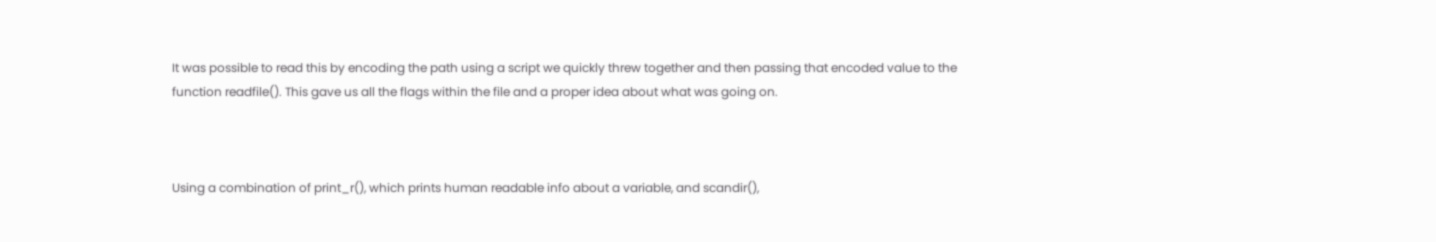It was possible to read this by encoding the path using a script we quickly threw together and then passing that encoded value to the function readfile(). This gave us all the flags within the file and a proper idea about what was going on.



Using a combination of print_r(), which prints human readable info about a variable, and scandir(),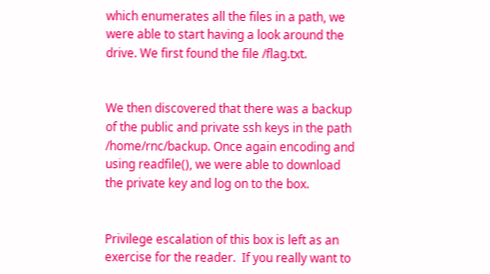which enumerates all the files in a path, we were able to start having a look around the drive. We first found the file /flag.txt.


We then discovered that there was a backup of the public and private ssh keys in the path /home/rnc/backup. Once again encoding and using readfile(), we were able to download the private key and log on to the box.


Privilege escalation of this box is left as an exercise for the reader.  If you really want to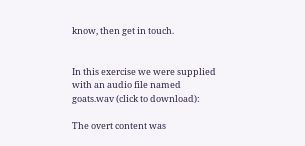know, then get in touch.


In this exercise we were supplied with an audio file named goats.wav (click to download):

The overt content was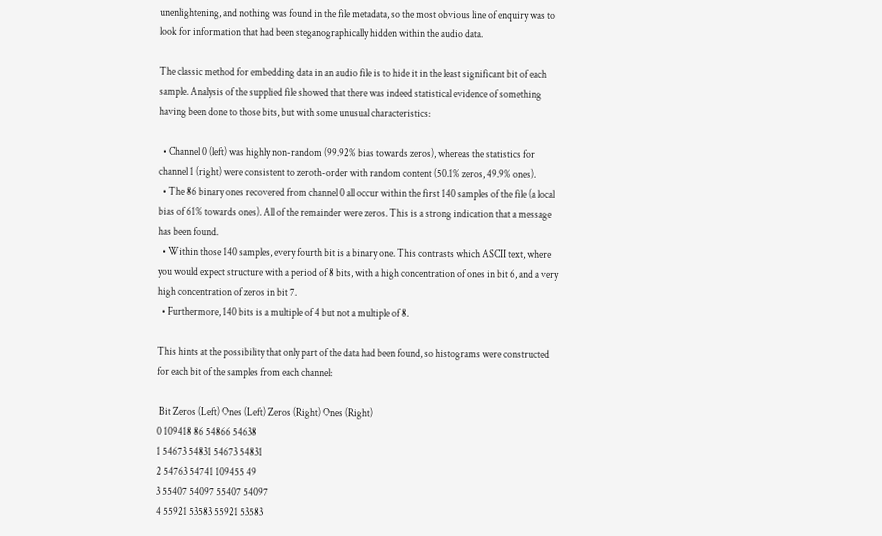unenlightening, and nothing was found in the file metadata, so the most obvious line of enquiry was to look for information that had been steganographically hidden within the audio data.

The classic method for embedding data in an audio file is to hide it in the least significant bit of each sample. Analysis of the supplied file showed that there was indeed statistical evidence of something having been done to those bits, but with some unusual characteristics:

  • Channel 0 (left) was highly non-random (99.92% bias towards zeros), whereas the statistics for channel 1 (right) were consistent to zeroth-order with random content (50.1% zeros, 49.9% ones).
  • The 86 binary ones recovered from channel 0 all occur within the first 140 samples of the file (a local bias of 61% towards ones). All of the remainder were zeros. This is a strong indication that a message has been found.
  • Within those 140 samples, every fourth bit is a binary one. This contrasts which ASCII text, where you would expect structure with a period of 8 bits, with a high concentration of ones in bit 6, and a very high concentration of zeros in bit 7.
  • Furthermore, 140 bits is a multiple of 4 but not a multiple of 8.

This hints at the possibility that only part of the data had been found, so histograms were constructed for each bit of the samples from each channel:

 Bit Zeros (Left) Ones (Left) Zeros (Right) Ones (Right)
0 109418 86 54866 54638
1 54673 54831 54673 54831
2 54763 54741 109455 49
3 55407 54097 55407 54097
4 55921 53583 55921 53583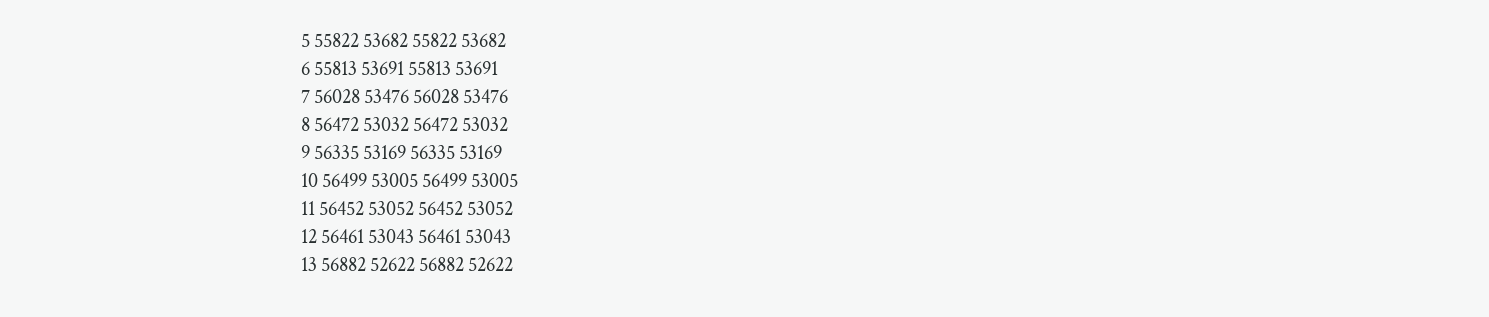5 55822 53682 55822 53682
6 55813 53691 55813 53691
7 56028 53476 56028 53476
8 56472 53032 56472 53032
9 56335 53169 56335 53169
10 56499 53005 56499 53005
11 56452 53052 56452 53052
12 56461 53043 56461 53043
13 56882 52622 56882 52622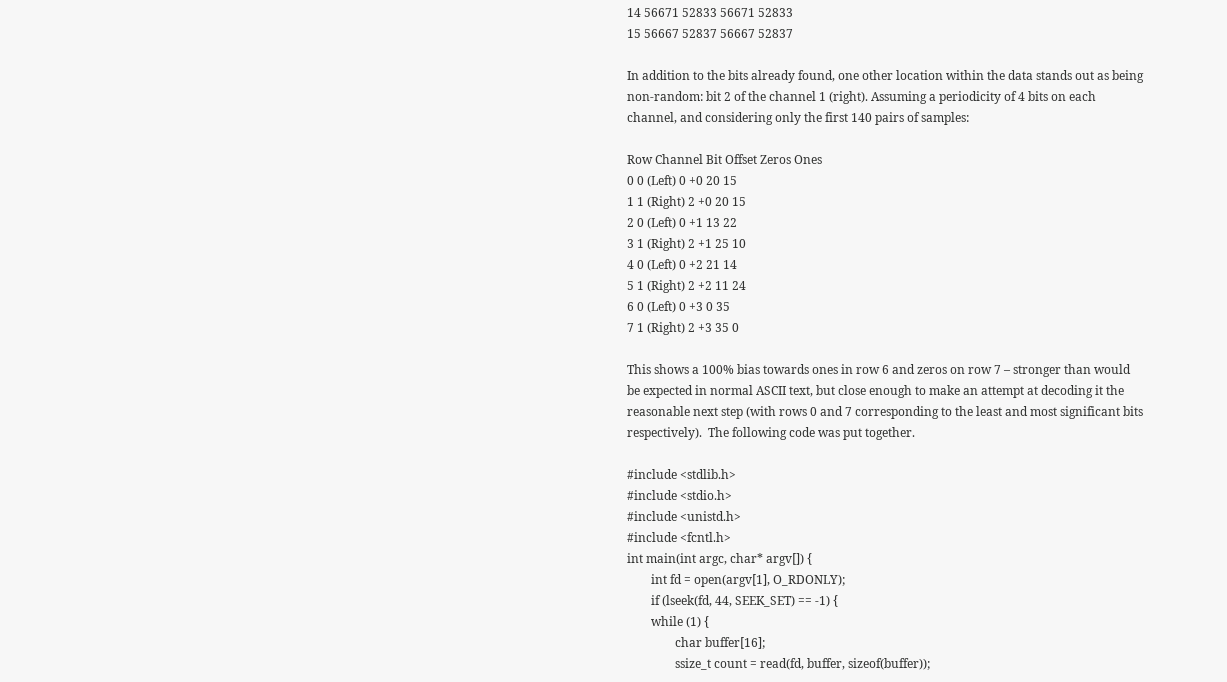14 56671 52833 56671 52833
15 56667 52837 56667 52837

In addition to the bits already found, one other location within the data stands out as being non-random: bit 2 of the channel 1 (right). Assuming a periodicity of 4 bits on each channel, and considering only the first 140 pairs of samples:

Row Channel Bit Offset Zeros Ones
0 0 (Left) 0 +0 20 15
1 1 (Right) 2 +0 20 15
2 0 (Left) 0 +1 13 22
3 1 (Right) 2 +1 25 10
4 0 (Left) 0 +2 21 14
5 1 (Right) 2 +2 11 24
6 0 (Left) 0 +3 0 35
7 1 (Right) 2 +3 35 0

This shows a 100% bias towards ones in row 6 and zeros on row 7 – stronger than would be expected in normal ASCII text, but close enough to make an attempt at decoding it the reasonable next step (with rows 0 and 7 corresponding to the least and most significant bits respectively).  The following code was put together.

#include <stdlib.h>
#include <stdio.h>
#include <unistd.h>
#include <fcntl.h>
int main(int argc, char* argv[]) {
        int fd = open(argv[1], O_RDONLY);
        if (lseek(fd, 44, SEEK_SET) == -1) {
        while (1) {
                char buffer[16];
                ssize_t count = read(fd, buffer, sizeof(buffer));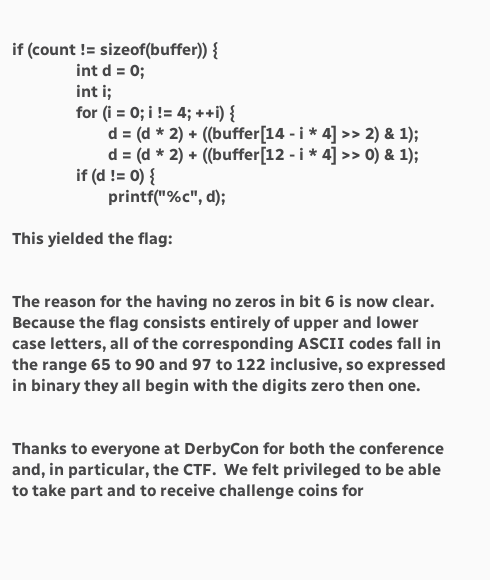if (count != sizeof(buffer)) {
                int d = 0;
                int i;
                for (i = 0; i != 4; ++i) {
                        d = (d * 2) + ((buffer[14 - i * 4] >> 2) & 1);
                        d = (d * 2) + ((buffer[12 - i * 4] >> 0) & 1);
                if (d != 0) {
                        printf("%c", d);

This yielded the flag:


The reason for the having no zeros in bit 6 is now clear. Because the flag consists entirely of upper and lower case letters, all of the corresponding ASCII codes fall in the range 65 to 90 and 97 to 122 inclusive, so expressed in binary they all begin with the digits zero then one.


Thanks to everyone at DerbyCon for both the conference and, in particular, the CTF.  We felt privileged to be able to take part and to receive challenge coins for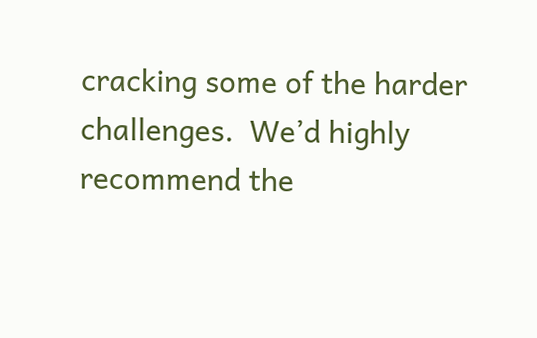cracking some of the harder challenges.  We’d highly recommend the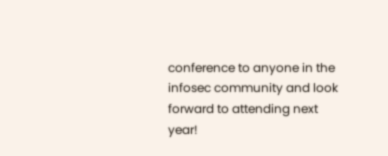conference to anyone in the infosec community and look forward to attending next year!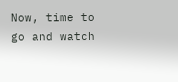Now, time to go and watch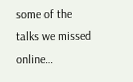some of the talks we missed online…